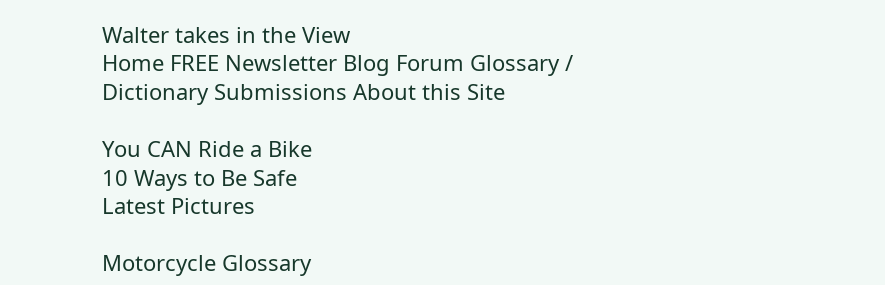Walter takes in the View
Home FREE Newsletter Blog Forum Glossary / Dictionary Submissions About this Site

You CAN Ride a Bike
10 Ways to Be Safe
Latest Pictures

Motorcycle Glossary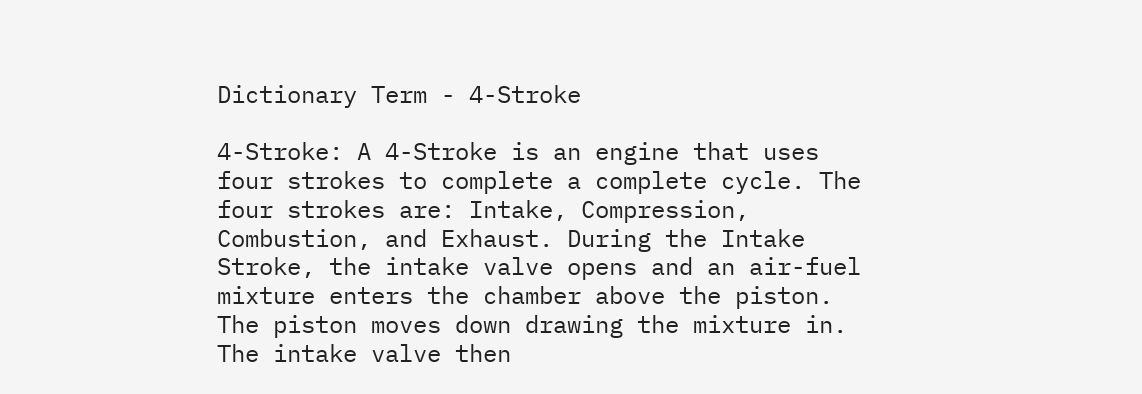Dictionary Term - 4-Stroke

4-Stroke: A 4-Stroke is an engine that uses four strokes to complete a complete cycle. The four strokes are: Intake, Compression, Combustion, and Exhaust. During the Intake Stroke, the intake valve opens and an air-fuel mixture enters the chamber above the piston. The piston moves down drawing the mixture in. The intake valve then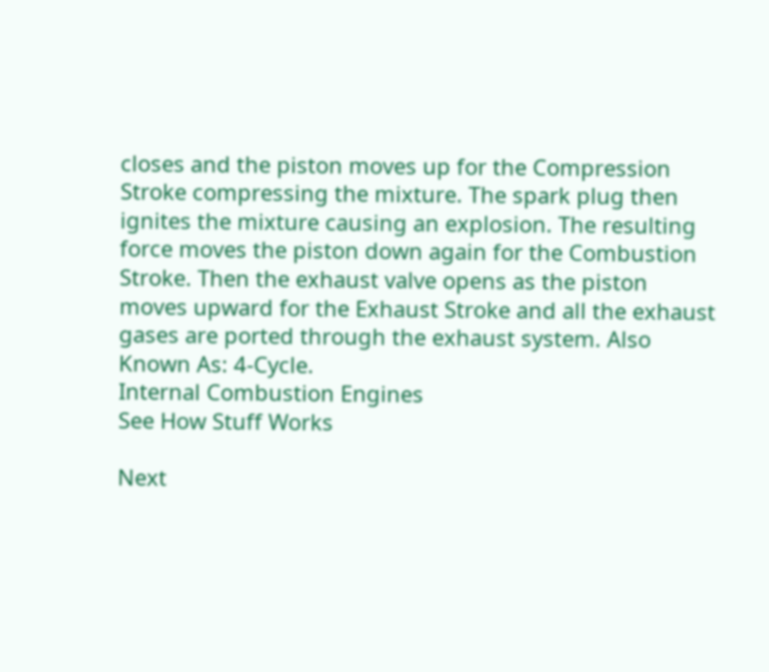closes and the piston moves up for the Compression Stroke compressing the mixture. The spark plug then ignites the mixture causing an explosion. The resulting force moves the piston down again for the Combustion Stroke. Then the exhaust valve opens as the piston moves upward for the Exhaust Stroke and all the exhaust gases are ported through the exhaust system. Also Known As: 4-Cycle.
Internal Combustion Engines
See How Stuff Works

Next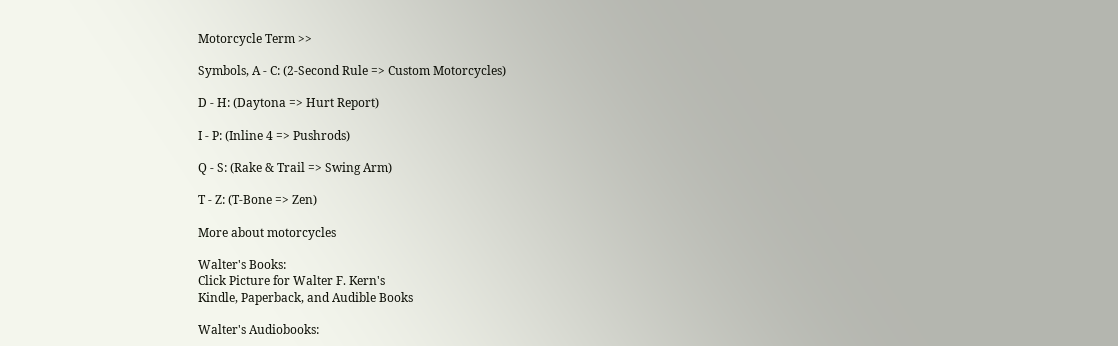Motorcycle Term >>

Symbols, A - C: (2-Second Rule => Custom Motorcycles)

D - H: (Daytona => Hurt Report)

I - P: (Inline 4 => Pushrods)

Q - S: (Rake & Trail => Swing Arm)

T - Z: (T-Bone => Zen)

More about motorcycles

Walter's Books:
Click Picture for Walter F. Kern's
Kindle, Paperback, and Audible Books

Walter's Audiobooks: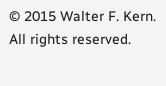© 2015 Walter F. Kern. All rights reserved.